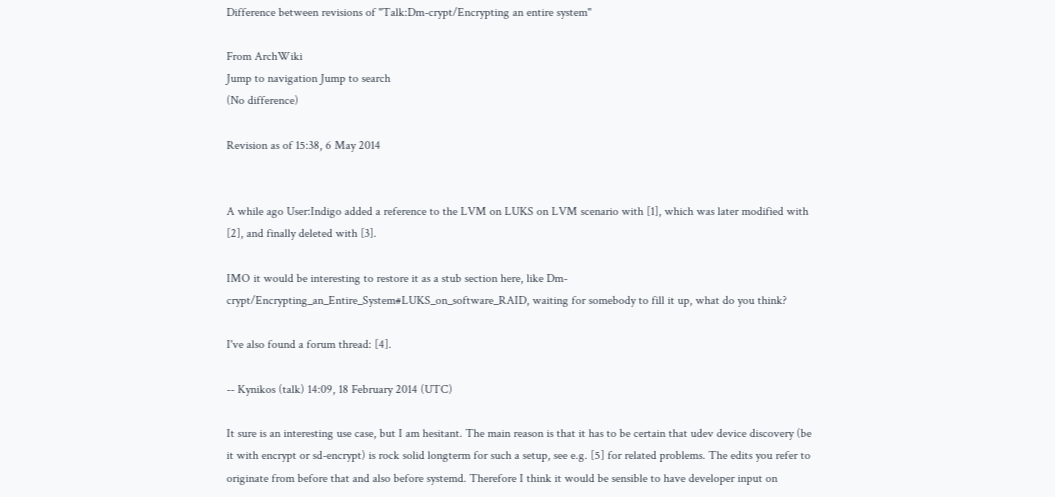Difference between revisions of "Talk:Dm-crypt/Encrypting an entire system"

From ArchWiki
Jump to navigation Jump to search
(No difference)

Revision as of 15:38, 6 May 2014


A while ago User:Indigo added a reference to the LVM on LUKS on LVM scenario with [1], which was later modified with [2], and finally deleted with [3].

IMO it would be interesting to restore it as a stub section here, like Dm-crypt/Encrypting_an_Entire_System#LUKS_on_software_RAID, waiting for somebody to fill it up, what do you think?

I've also found a forum thread: [4].

-- Kynikos (talk) 14:09, 18 February 2014 (UTC)

It sure is an interesting use case, but I am hesitant. The main reason is that it has to be certain that udev device discovery (be it with encrypt or sd-encrypt) is rock solid longterm for such a setup, see e.g. [5] for related problems. The edits you refer to originate from before that and also before systemd. Therefore I think it would be sensible to have developer input on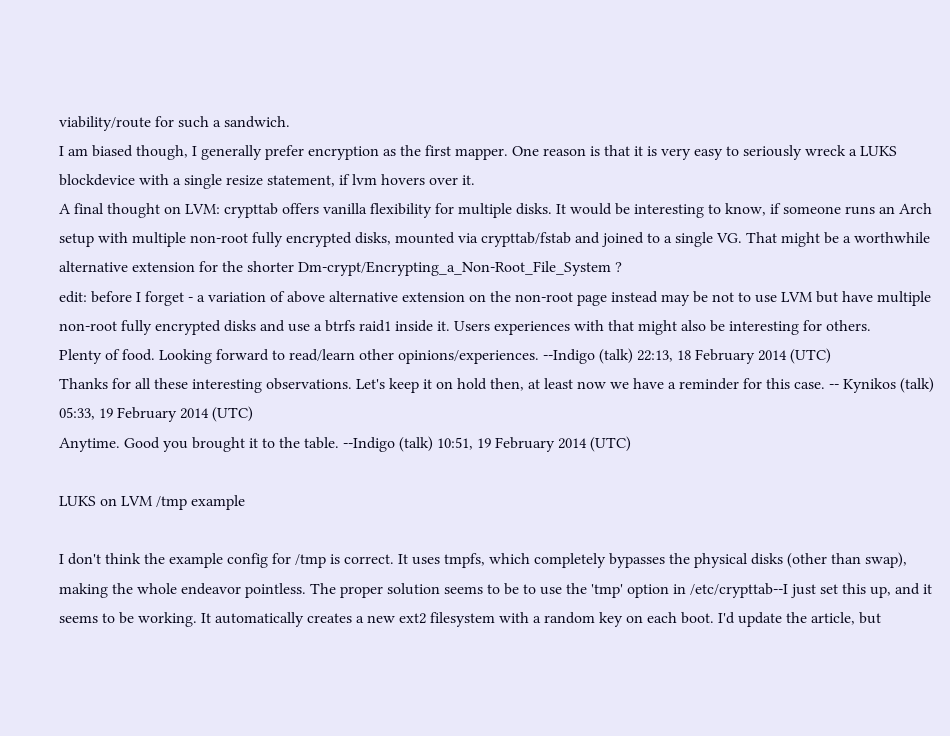viability/route for such a sandwich.
I am biased though, I generally prefer encryption as the first mapper. One reason is that it is very easy to seriously wreck a LUKS blockdevice with a single resize statement, if lvm hovers over it.
A final thought on LVM: crypttab offers vanilla flexibility for multiple disks. It would be interesting to know, if someone runs an Arch setup with multiple non-root fully encrypted disks, mounted via crypttab/fstab and joined to a single VG. That might be a worthwhile alternative extension for the shorter Dm-crypt/Encrypting_a_Non-Root_File_System ?
edit: before I forget - a variation of above alternative extension on the non-root page instead may be not to use LVM but have multiple non-root fully encrypted disks and use a btrfs raid1 inside it. Users experiences with that might also be interesting for others.
Plenty of food. Looking forward to read/learn other opinions/experiences. --Indigo (talk) 22:13, 18 February 2014 (UTC)
Thanks for all these interesting observations. Let's keep it on hold then, at least now we have a reminder for this case. -- Kynikos (talk) 05:33, 19 February 2014 (UTC)
Anytime. Good you brought it to the table. --Indigo (talk) 10:51, 19 February 2014 (UTC)

LUKS on LVM /tmp example

I don't think the example config for /tmp is correct. It uses tmpfs, which completely bypasses the physical disks (other than swap), making the whole endeavor pointless. The proper solution seems to be to use the 'tmp' option in /etc/crypttab--I just set this up, and it seems to be working. It automatically creates a new ext2 filesystem with a random key on each boot. I'd update the article, but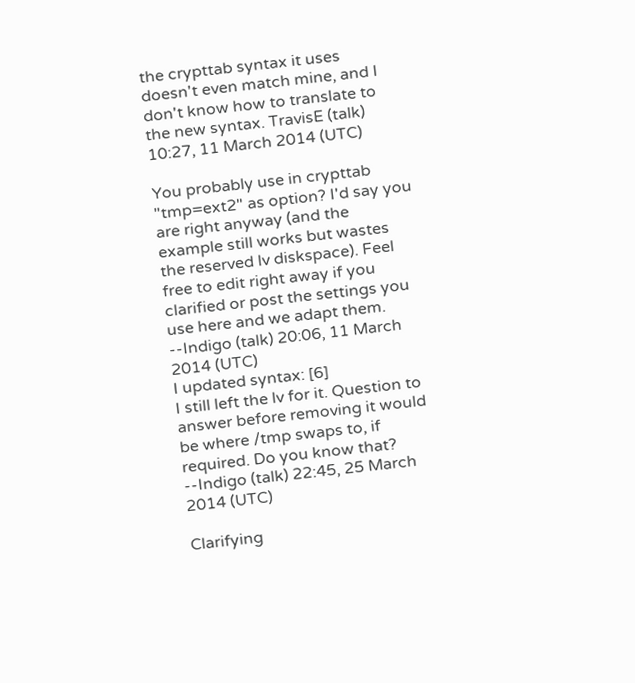the crypttab syntax it uses doesn't even match mine, and I don't know how to translate to the new syntax. TravisE (talk) 10:27, 11 March 2014 (UTC)

You probably use in crypttab "tmp=ext2" as option? I'd say you are right anyway (and the example still works but wastes the reserved lv diskspace). Feel free to edit right away if you clarified or post the settings you use here and we adapt them. --Indigo (talk) 20:06, 11 March 2014 (UTC)
I updated syntax: [6]
I still left the lv for it. Question to answer before removing it would be where /tmp swaps to, if required. Do you know that?
--Indigo (talk) 22:45, 25 March 2014 (UTC)

Clarifying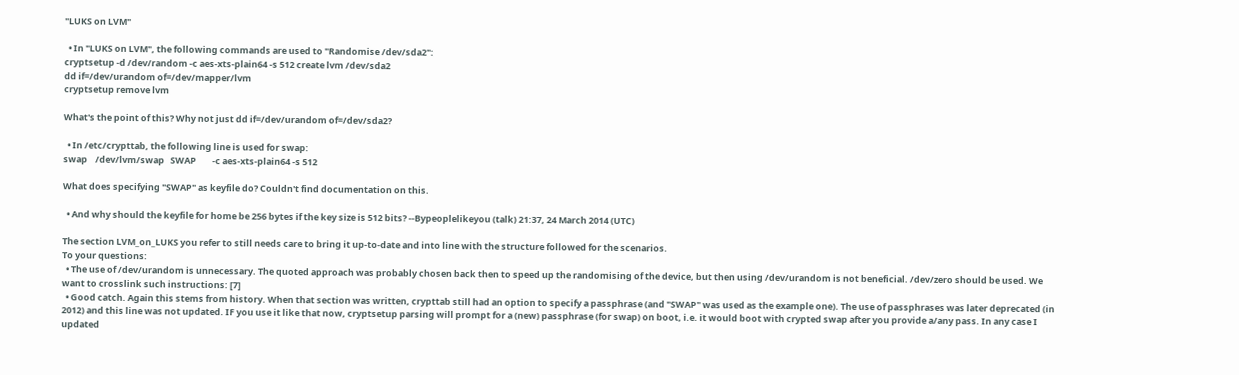"LUKS on LVM"

  • In "LUKS on LVM", the following commands are used to "Randomise /dev/sda2":
cryptsetup -d /dev/random -c aes-xts-plain64 -s 512 create lvm /dev/sda2
dd if=/dev/urandom of=/dev/mapper/lvm
cryptsetup remove lvm

What's the point of this? Why not just dd if=/dev/urandom of=/dev/sda2?

  • In /etc/crypttab, the following line is used for swap:
swap    /dev/lvm/swap   SWAP        -c aes-xts-plain64 -s 512

What does specifying "SWAP" as keyfile do? Couldn't find documentation on this.

  • And why should the keyfile for home be 256 bytes if the key size is 512 bits? --Bypeoplelikeyou (talk) 21:37, 24 March 2014 (UTC)

The section LVM_on_LUKS you refer to still needs care to bring it up-to-date and into line with the structure followed for the scenarios.
To your questions:
  • The use of /dev/urandom is unnecessary. The quoted approach was probably chosen back then to speed up the randomising of the device, but then using /dev/urandom is not beneficial. /dev/zero should be used. We want to crosslink such instructions: [7]
  • Good catch. Again this stems from history. When that section was written, crypttab still had an option to specify a passphrase (and "SWAP" was used as the example one). The use of passphrases was later deprecated (in 2012) and this line was not updated. IF you use it like that now, cryptsetup parsing will prompt for a (new) passphrase (for swap) on boot, i.e. it would boot with crypted swap after you provide a/any pass. In any case I updated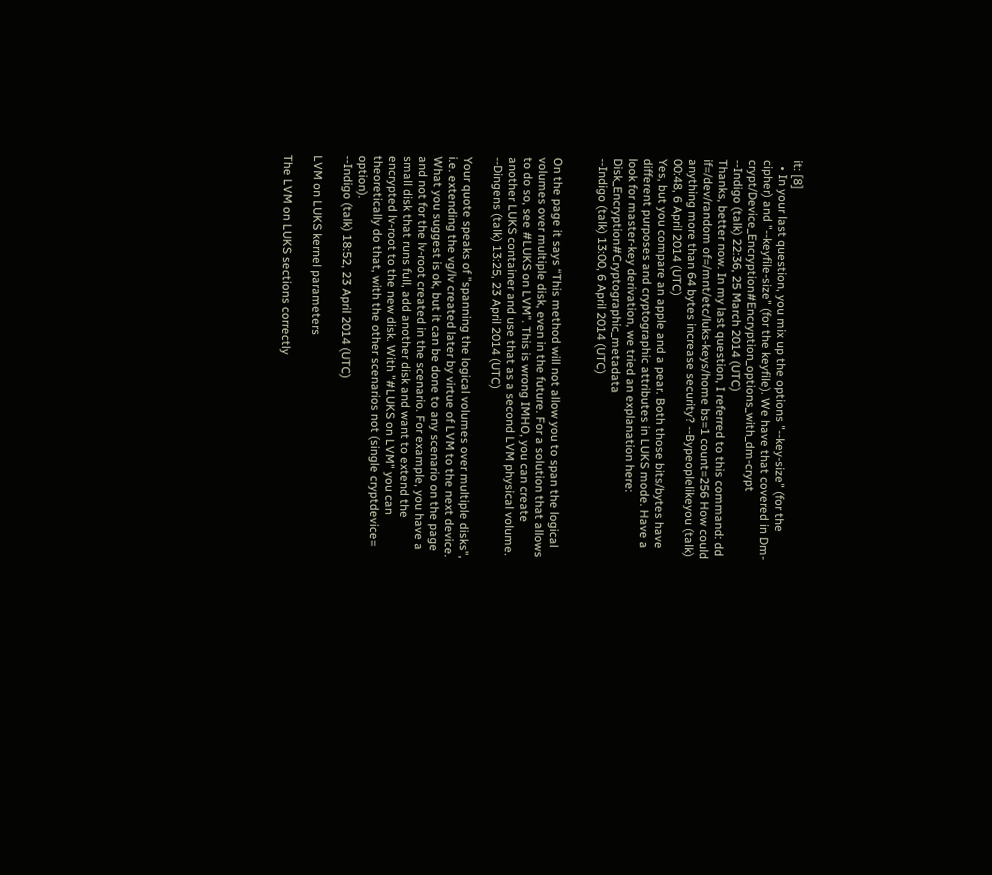it: [8]
  • In your last question, you mix up the options "--key-size" (for the cipher) and "--keyfile-size" (for the keyfile). We have that covered in Dm-crypt/Device_Encryption#Encryption_options_with_dm-crypt
--Indigo (talk) 22:36, 25 March 2014 (UTC)
Thanks, better now. In my last question, I referred to this command: dd if=/dev/random of=/mnt/etc/luks-keys/home bs=1 count=256 How could anything more than 64 bytes increase security? --Bypeoplelikeyou (talk) 00:48, 6 April 2014 (UTC)
Yes, but you compare an apple and a pear. Both those bits/bytes have different purposes and cryptographic attributes in LUKS mode. Have a look for master-key derivation, we tried an explanation here: Disk_Encryption#Cryptographic_metadata
--Indigo (talk) 13:00, 6 April 2014 (UTC)


On the page it says “This method will not allow you to span the logical volumes over multiple disk, even in the future. For a solution that allows to do so, see #LUKS on LVM”. This is wrong IMHO, you can create another LUKS container and use that as a second LVM physical volume. --Dingens (talk) 13:25, 23 April 2014 (UTC)

Your quote speaks of "spanning the logical volumes over multiple disks", i.e. extending the vg/lv created later by virtue of LVM to the next device. What you suggest is ok, but it can be done to any scenario on the page and not for the lv-root created in the scenario. For example, you have a small disk that runs full, add another disk and want to extend the encrypted lv-root to the new disk. With "#LUKS on LVM" you can theoretically do that, with the other scenarios not (single cryptdevice= option).
--Indigo (talk) 18:52, 23 April 2014 (UTC)

LVM on LUKS kernel parameters

The LVM on LUKS sections correctly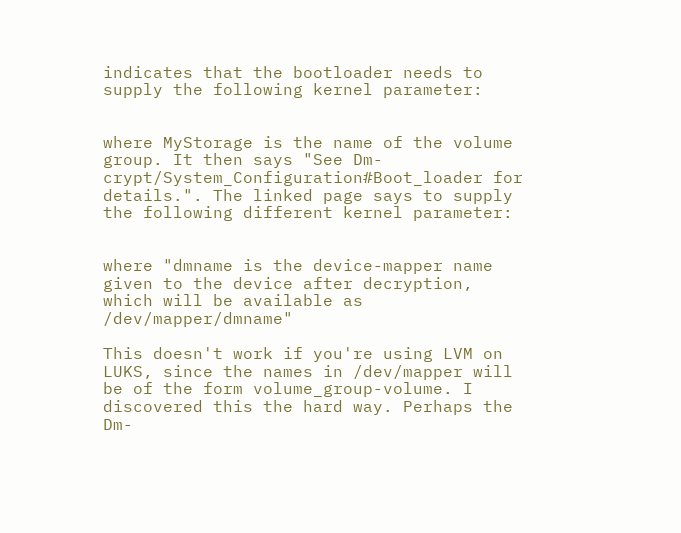indicates that the bootloader needs to supply the following kernel parameter:


where MyStorage is the name of the volume group. It then says "See Dm-crypt/System_Configuration#Boot_loader for details.". The linked page says to supply the following different kernel parameter:


where "dmname is the device-mapper name given to the device after decryption, which will be available as /dev/mapper/dmname"

This doesn't work if you're using LVM on LUKS, since the names in /dev/mapper will be of the form volume_group-volume. I discovered this the hard way. Perhaps the Dm-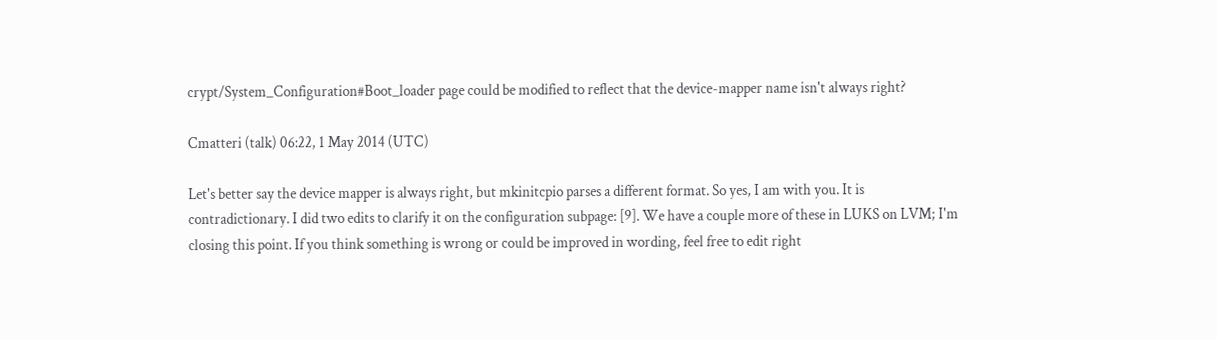crypt/System_Configuration#Boot_loader page could be modified to reflect that the device-mapper name isn't always right?

Cmatteri (talk) 06:22, 1 May 2014 (UTC)

Let's better say the device mapper is always right, but mkinitcpio parses a different format. So yes, I am with you. It is contradictionary. I did two edits to clarify it on the configuration subpage: [9]. We have a couple more of these in LUKS on LVM; I'm closing this point. If you think something is wrong or could be improved in wording, feel free to edit right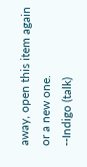away, open this item again or a new one.
--Indigo (talk)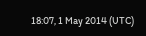18:07, 1 May 2014 (UTC)